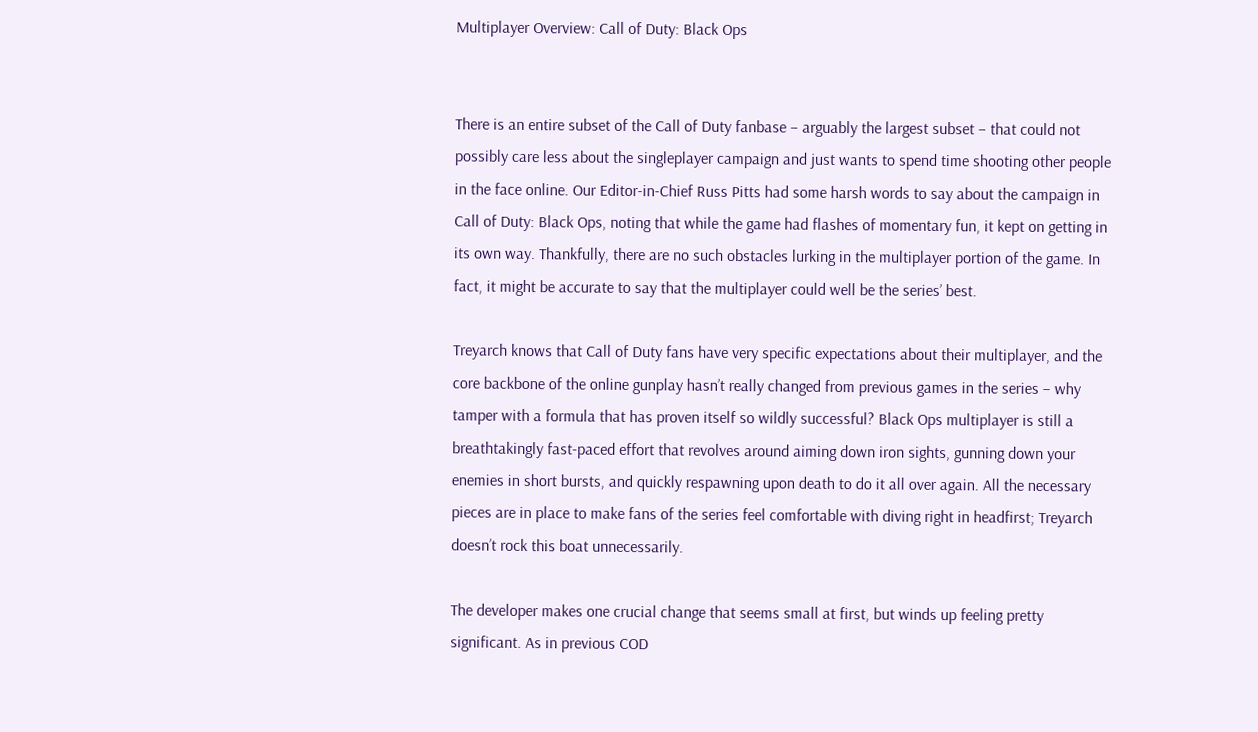Multiplayer Overview: Call of Duty: Black Ops


There is an entire subset of the Call of Duty fanbase – arguably the largest subset – that could not possibly care less about the singleplayer campaign and just wants to spend time shooting other people in the face online. Our Editor-in-Chief Russ Pitts had some harsh words to say about the campaign in Call of Duty: Black Ops, noting that while the game had flashes of momentary fun, it kept on getting in its own way. Thankfully, there are no such obstacles lurking in the multiplayer portion of the game. In fact, it might be accurate to say that the multiplayer could well be the series’ best.

Treyarch knows that Call of Duty fans have very specific expectations about their multiplayer, and the core backbone of the online gunplay hasn’t really changed from previous games in the series – why tamper with a formula that has proven itself so wildly successful? Black Ops multiplayer is still a breathtakingly fast-paced effort that revolves around aiming down iron sights, gunning down your enemies in short bursts, and quickly respawning upon death to do it all over again. All the necessary pieces are in place to make fans of the series feel comfortable with diving right in headfirst; Treyarch doesn’t rock this boat unnecessarily.

The developer makes one crucial change that seems small at first, but winds up feeling pretty significant. As in previous COD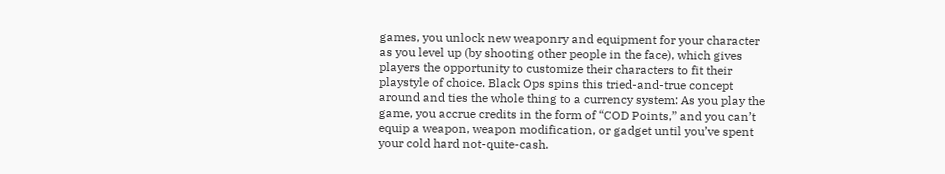games, you unlock new weaponry and equipment for your character as you level up (by shooting other people in the face), which gives players the opportunity to customize their characters to fit their playstyle of choice. Black Ops spins this tried-and-true concept around and ties the whole thing to a currency system: As you play the game, you accrue credits in the form of “COD Points,” and you can’t equip a weapon, weapon modification, or gadget until you’ve spent your cold hard not-quite-cash.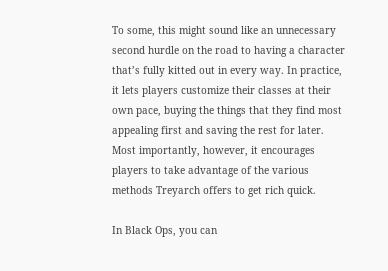To some, this might sound like an unnecessary second hurdle on the road to having a character that’s fully kitted out in every way. In practice, it lets players customize their classes at their own pace, buying the things that they find most appealing first and saving the rest for later. Most importantly, however, it encourages players to take advantage of the various methods Treyarch offers to get rich quick.

In Black Ops, you can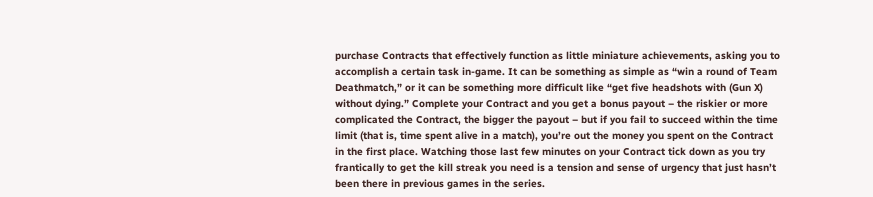purchase Contracts that effectively function as little miniature achievements, asking you to accomplish a certain task in-game. It can be something as simple as “win a round of Team Deathmatch,” or it can be something more difficult like “get five headshots with (Gun X) without dying.” Complete your Contract and you get a bonus payout – the riskier or more complicated the Contract, the bigger the payout – but if you fail to succeed within the time limit (that is, time spent alive in a match), you’re out the money you spent on the Contract in the first place. Watching those last few minutes on your Contract tick down as you try frantically to get the kill streak you need is a tension and sense of urgency that just hasn’t been there in previous games in the series.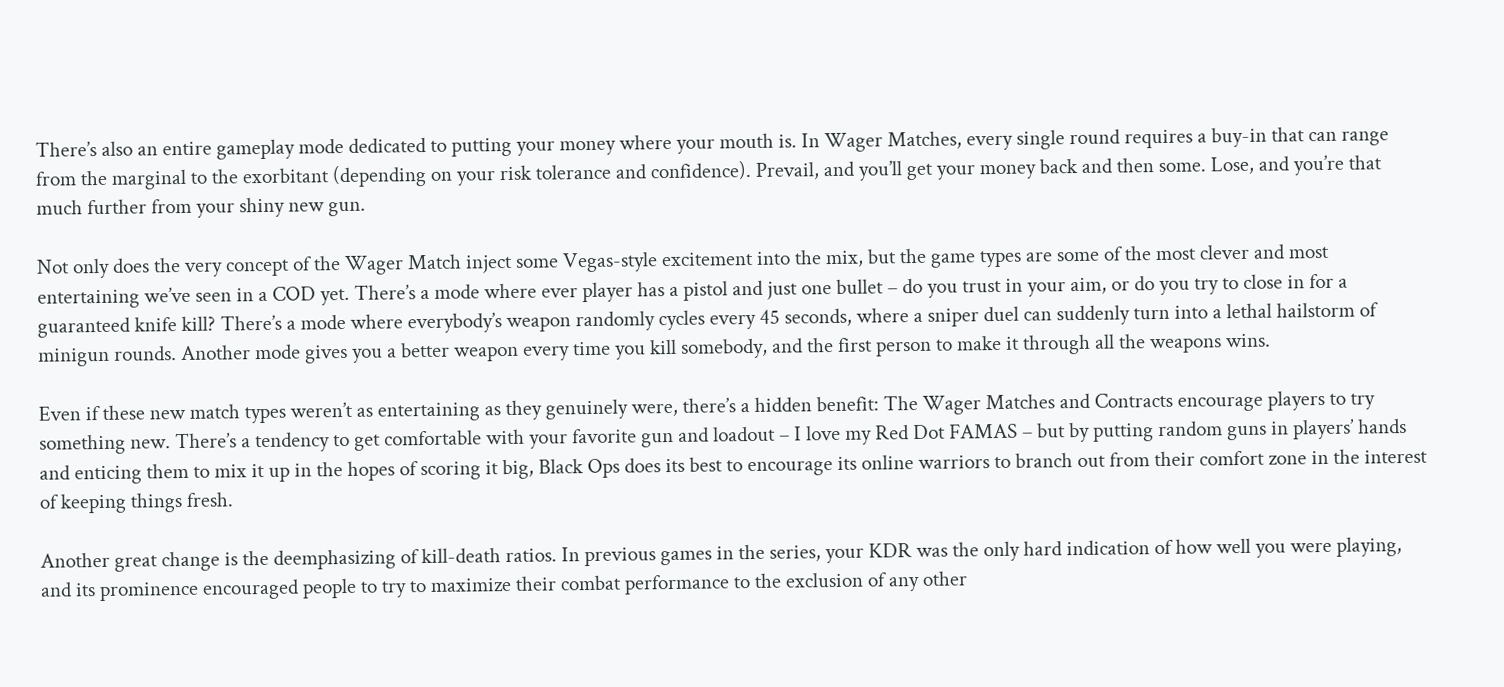There’s also an entire gameplay mode dedicated to putting your money where your mouth is. In Wager Matches, every single round requires a buy-in that can range from the marginal to the exorbitant (depending on your risk tolerance and confidence). Prevail, and you’ll get your money back and then some. Lose, and you’re that much further from your shiny new gun.

Not only does the very concept of the Wager Match inject some Vegas-style excitement into the mix, but the game types are some of the most clever and most entertaining we’ve seen in a COD yet. There’s a mode where ever player has a pistol and just one bullet – do you trust in your aim, or do you try to close in for a guaranteed knife kill? There’s a mode where everybody’s weapon randomly cycles every 45 seconds, where a sniper duel can suddenly turn into a lethal hailstorm of minigun rounds. Another mode gives you a better weapon every time you kill somebody, and the first person to make it through all the weapons wins.

Even if these new match types weren’t as entertaining as they genuinely were, there’s a hidden benefit: The Wager Matches and Contracts encourage players to try something new. There’s a tendency to get comfortable with your favorite gun and loadout – I love my Red Dot FAMAS – but by putting random guns in players’ hands and enticing them to mix it up in the hopes of scoring it big, Black Ops does its best to encourage its online warriors to branch out from their comfort zone in the interest of keeping things fresh.

Another great change is the deemphasizing of kill-death ratios. In previous games in the series, your KDR was the only hard indication of how well you were playing, and its prominence encouraged people to try to maximize their combat performance to the exclusion of any other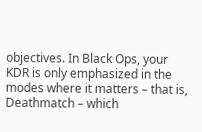objectives. In Black Ops, your KDR is only emphasized in the modes where it matters – that is, Deathmatch – which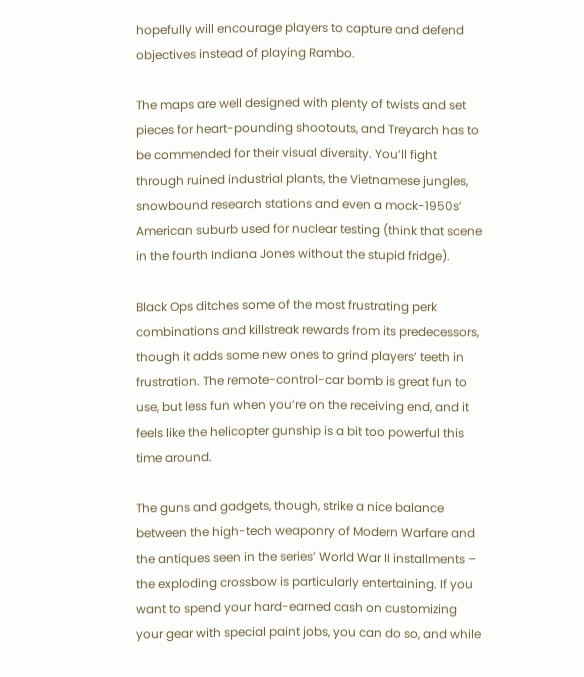hopefully will encourage players to capture and defend objectives instead of playing Rambo.

The maps are well designed with plenty of twists and set pieces for heart-pounding shootouts, and Treyarch has to be commended for their visual diversity. You’ll fight through ruined industrial plants, the Vietnamese jungles, snowbound research stations and even a mock-1950s’ American suburb used for nuclear testing (think that scene in the fourth Indiana Jones without the stupid fridge).

Black Ops ditches some of the most frustrating perk combinations and killstreak rewards from its predecessors, though it adds some new ones to grind players’ teeth in frustration. The remote-control-car bomb is great fun to use, but less fun when you’re on the receiving end, and it feels like the helicopter gunship is a bit too powerful this time around.

The guns and gadgets, though, strike a nice balance between the high-tech weaponry of Modern Warfare and the antiques seen in the series’ World War II installments – the exploding crossbow is particularly entertaining. If you want to spend your hard-earned cash on customizing your gear with special paint jobs, you can do so, and while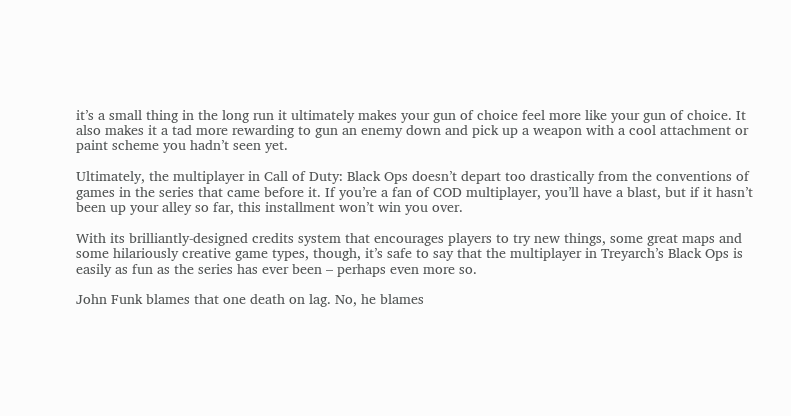it’s a small thing in the long run it ultimately makes your gun of choice feel more like your gun of choice. It also makes it a tad more rewarding to gun an enemy down and pick up a weapon with a cool attachment or paint scheme you hadn’t seen yet.

Ultimately, the multiplayer in Call of Duty: Black Ops doesn’t depart too drastically from the conventions of games in the series that came before it. If you’re a fan of COD multiplayer, you’ll have a blast, but if it hasn’t been up your alley so far, this installment won’t win you over.

With its brilliantly-designed credits system that encourages players to try new things, some great maps and some hilariously creative game types, though, it’s safe to say that the multiplayer in Treyarch’s Black Ops is easily as fun as the series has ever been – perhaps even more so.

John Funk blames that one death on lag. No, he blames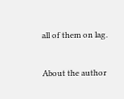all of them on lag.

About the author